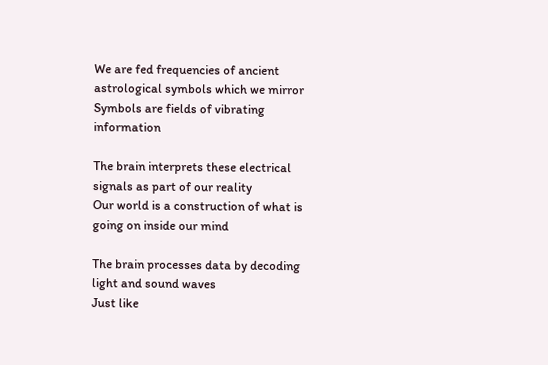We are fed frequencies of ancient astrological symbols which we mirror
Symbols are fields of vibrating information

The brain interprets these electrical signals as part of our reality
Our world is a construction of what is going on inside our mind

The brain processes data by decoding light and sound waves
Just like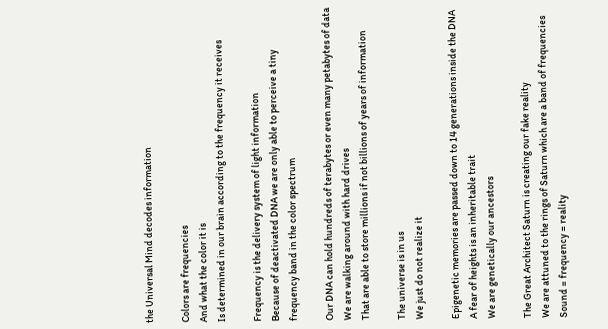the Universal Mind decodes information

Colors are frequencies
And what the color it is
Is determined in our brain according to the frequency it receives

Frequency is the delivery system of light information
Because of deactivated DNA we are only able to perceive a tiny frequency band in the color spectrum

Our DNA can hold hundreds of terabytes or even many petabytes of data
We are walking around with hard drives
That are able to store millions if not billions of years of information

The universe is in us
We just do not realize it

Epigenetic memories are passed down to 14 generations inside the DNA
A fear of heights is an inheritable trait
We are genetically our ancestors

The Great Architect Saturn is creating our fake reality
We are attuned to the rings of Saturn which are a band of frequencies
Sound = frequency = reality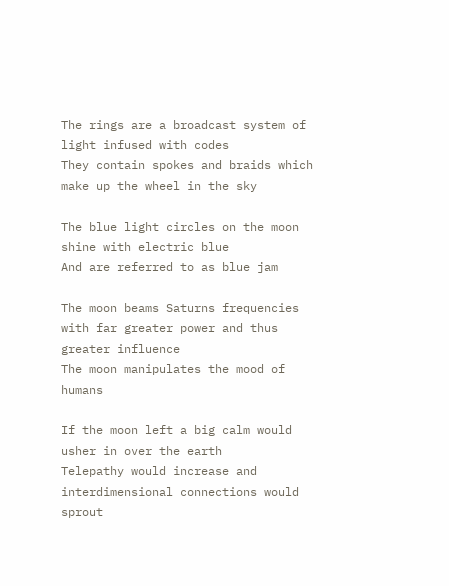The rings are a broadcast system of light infused with codes
They contain spokes and braids which make up the wheel in the sky

The blue light circles on the moon shine with electric blue
And are referred to as blue jam

The moon beams Saturns frequencies with far greater power and thus greater influence
The moon manipulates the mood of humans

If the moon left a big calm would usher in over the earth
Telepathy would increase and interdimensional connections would sprout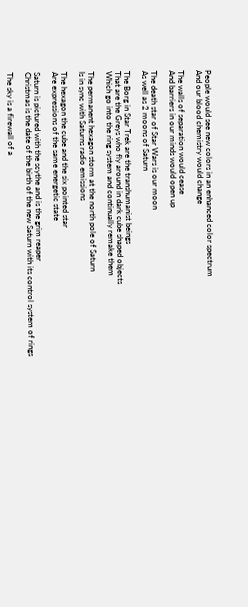People would see new colors in an enhanced color spectrum
And our blood chemistry would change

The walls of separation would cease
And barriers in our minds would open up

The death star of Star Wars is our moon
As well as 2 moons of Saturn

The Borg in Star Trek are the transhumanist beings
That are the Greys who fly around in dark cube shaped objects
Which go into the ring system and continually remake them

The permanent hexagon storm at the north pole of Saturn
Is in sync with Saturns radio emissions

The hexagon the cube and the six pointed star
Are expressions of the same energetic state

Saturn is pictured with the scythe and is the grim reaper
Christmas is the date of the birth of the new Saturn with its control system of rings

The sky is a firewall of a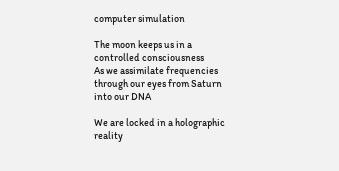computer simulation

The moon keeps us in a controlled consciousness
As we assimilate frequencies through our eyes from Saturn into our DNA

We are locked in a holographic reality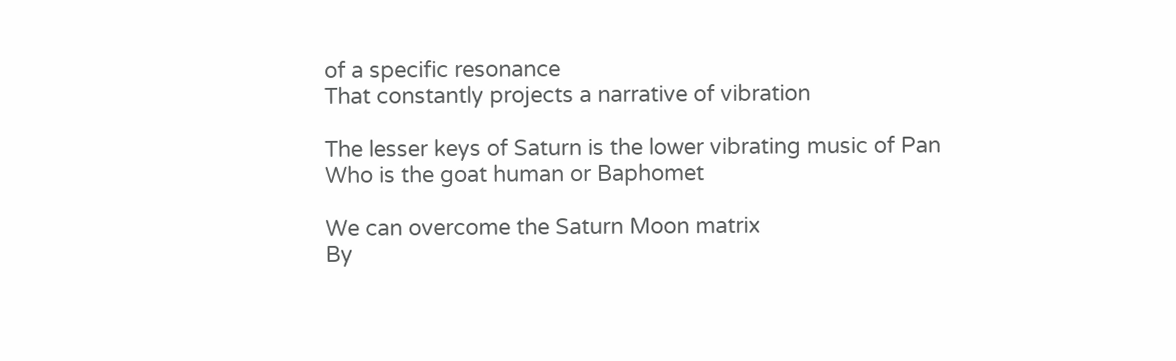of a specific resonance
That constantly projects a narrative of vibration

The lesser keys of Saturn is the lower vibrating music of Pan
Who is the goat human or Baphomet

We can overcome the Saturn Moon matrix
By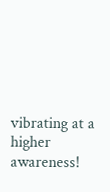vibrating at a higher awareness!